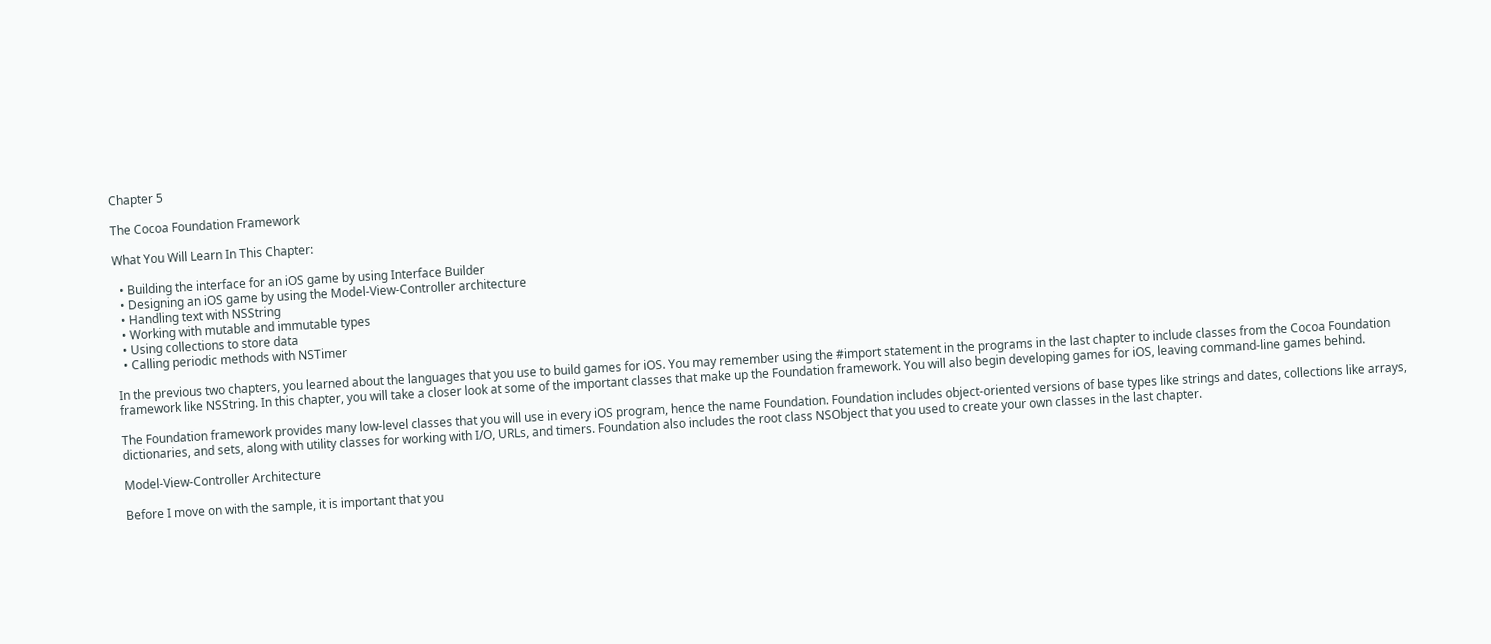Chapter 5

The Cocoa Foundation Framework

What You Will Learn In This Chapter:

  • Building the interface for an iOS game by using Interface Builder
  • Designing an iOS game by using the Model-View-Controller architecture
  • Handling text with NSString
  • Working with mutable and immutable types
  • Using collections to store data
  • Calling periodic methods with NSTimer

In the previous two chapters, you learned about the languages that you use to build games for iOS. You may remember using the #import statement in the programs in the last chapter to include classes from the Cocoa Foundation framework like NSString. In this chapter, you will take a closer look at some of the important classes that make up the Foundation framework. You will also begin developing games for iOS, leaving command-line games behind.

The Foundation framework provides many low-level classes that you will use in every iOS program, hence the name Foundation. Foundation includes object-oriented versions of base types like strings and dates, collections like arrays, dictionaries, and sets, along with utility classes for working with I/O, URLs, and timers. Foundation also includes the root class NSObject that you used to create your own classes in the last chapter.

Model-View-Controller Architecture

Before I move on with the sample, it is important that you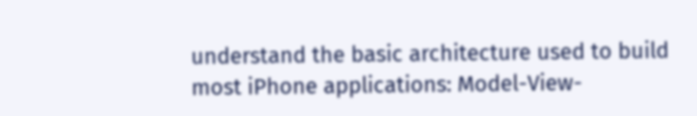understand the basic architecture used to build most iPhone applications: Model-View-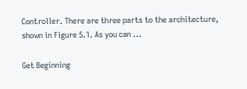Controller. There are three parts to the architecture, shown in Figure 5.1. As you can ...

Get Beginning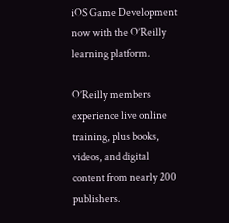iOS Game Development now with the O’Reilly learning platform.

O’Reilly members experience live online training, plus books, videos, and digital content from nearly 200 publishers.